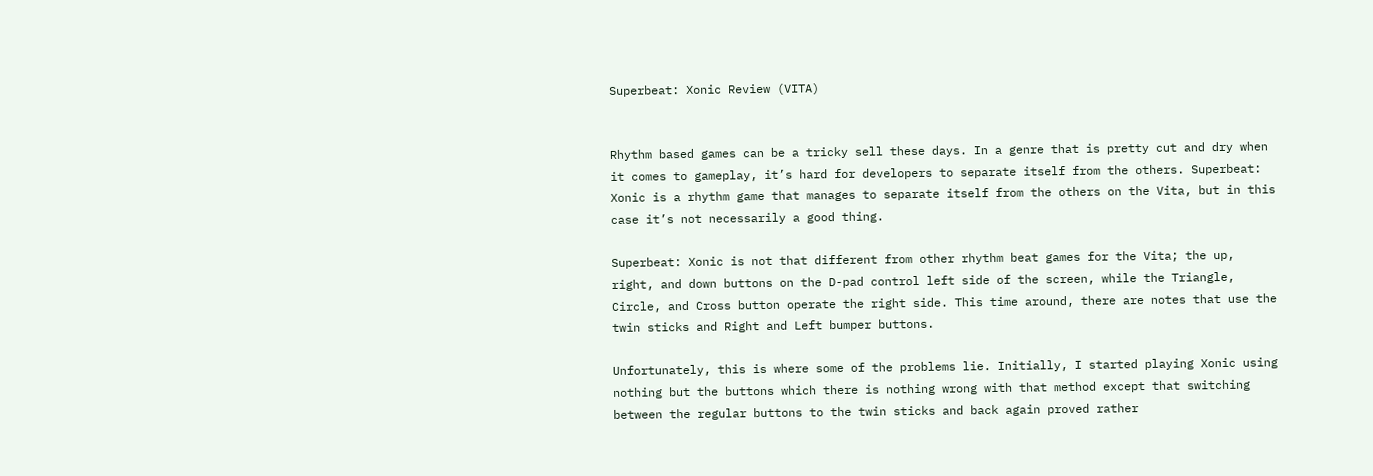Superbeat: Xonic Review (VITA)


Rhythm based games can be a tricky sell these days. In a genre that is pretty cut and dry when it comes to gameplay, it’s hard for developers to separate itself from the others. Superbeat: Xonic is a rhythm game that manages to separate itself from the others on the Vita, but in this case it’s not necessarily a good thing.

Superbeat: Xonic is not that different from other rhythm beat games for the Vita; the up, right, and down buttons on the D-pad control left side of the screen, while the Triangle, Circle, and Cross button operate the right side. This time around, there are notes that use the twin sticks and Right and Left bumper buttons.

Unfortunately, this is where some of the problems lie. Initially, I started playing Xonic using nothing but the buttons which there is nothing wrong with that method except that switching between the regular buttons to the twin sticks and back again proved rather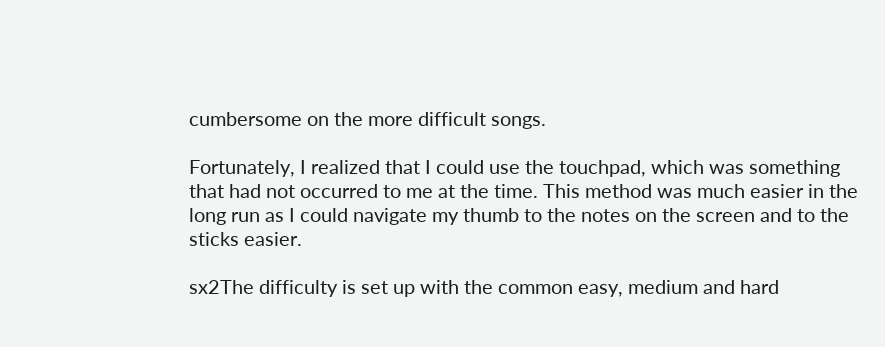cumbersome on the more difficult songs.

Fortunately, I realized that I could use the touchpad, which was something that had not occurred to me at the time. This method was much easier in the long run as I could navigate my thumb to the notes on the screen and to the sticks easier.

sx2The difficulty is set up with the common easy, medium and hard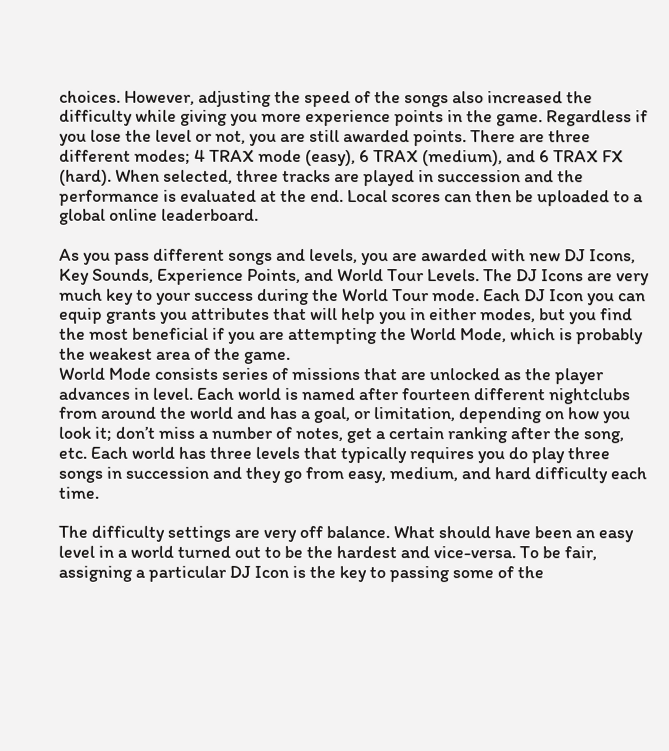choices. However, adjusting the speed of the songs also increased the difficulty while giving you more experience points in the game. Regardless if you lose the level or not, you are still awarded points. There are three different modes; 4 TRAX mode (easy), 6 TRAX (medium), and 6 TRAX FX (hard). When selected, three tracks are played in succession and the performance is evaluated at the end. Local scores can then be uploaded to a global online leaderboard.

As you pass different songs and levels, you are awarded with new DJ Icons, Key Sounds, Experience Points, and World Tour Levels. The DJ Icons are very much key to your success during the World Tour mode. Each DJ Icon you can equip grants you attributes that will help you in either modes, but you find the most beneficial if you are attempting the World Mode, which is probably the weakest area of the game.
World Mode consists series of missions that are unlocked as the player advances in level. Each world is named after fourteen different nightclubs from around the world and has a goal, or limitation, depending on how you look it; don’t miss a number of notes, get a certain ranking after the song, etc. Each world has three levels that typically requires you do play three songs in succession and they go from easy, medium, and hard difficulty each time.

The difficulty settings are very off balance. What should have been an easy level in a world turned out to be the hardest and vice-versa. To be fair, assigning a particular DJ Icon is the key to passing some of the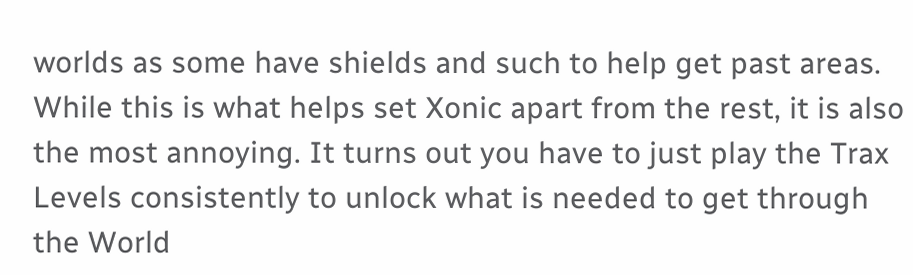worlds as some have shields and such to help get past areas. While this is what helps set Xonic apart from the rest, it is also the most annoying. It turns out you have to just play the Trax Levels consistently to unlock what is needed to get through the World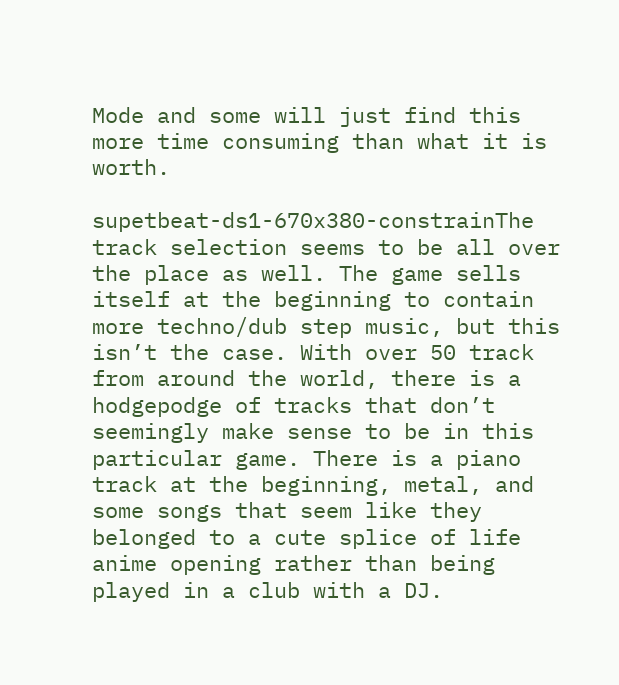Mode and some will just find this more time consuming than what it is worth.

supetbeat-ds1-670x380-constrainThe track selection seems to be all over the place as well. The game sells itself at the beginning to contain more techno/dub step music, but this isn’t the case. With over 50 track from around the world, there is a hodgepodge of tracks that don’t seemingly make sense to be in this particular game. There is a piano track at the beginning, metal, and some songs that seem like they belonged to a cute splice of life anime opening rather than being played in a club with a DJ.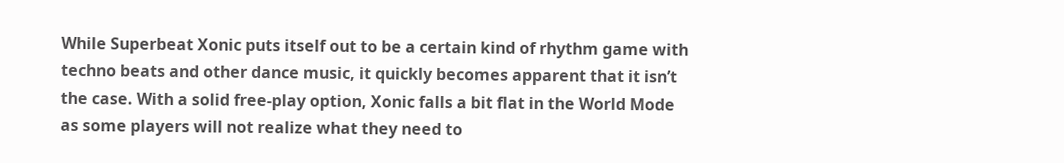While Superbeat Xonic puts itself out to be a certain kind of rhythm game with techno beats and other dance music, it quickly becomes apparent that it isn’t the case. With a solid free-play option, Xonic falls a bit flat in the World Mode as some players will not realize what they need to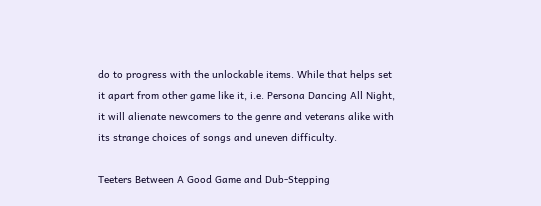do to progress with the unlockable items. While that helps set it apart from other game like it, i.e. Persona Dancing All Night, it will alienate newcomers to the genre and veterans alike with its strange choices of songs and uneven difficulty.

Teeters Between A Good Game and Dub-Stepping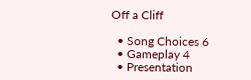Off a Cliff

  • Song Choices 6
  • Gameplay 4
  • Presentation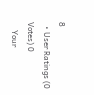8
  • User Ratings (0 Votes) 0
    Your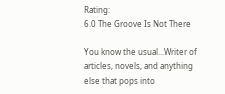Rating:
6.0 The Groove Is Not There

You know the usual...Writer of articles, novels, and anything else that pops into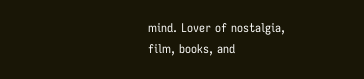mind. Lover of nostalgia, film, books, and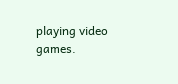playing video games.